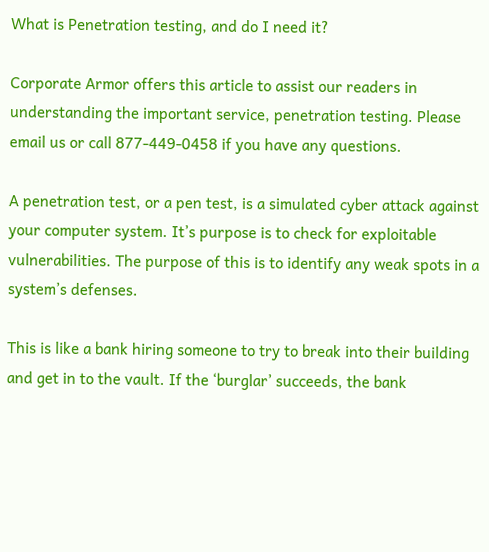What is Penetration testing, and do I need it?

Corporate Armor offers this article to assist our readers in understanding the important service, penetration testing. Please email us or call 877-449-0458 if you have any questions.

A penetration test, or a pen test, is a simulated cyber attack against your computer system. It’s purpose is to check for exploitable vulnerabilities. The purpose of this is to identify any weak spots in a system’s defenses.

This is like a bank hiring someone to try to break into their building and get in to the vault. If the ‘burglar’ succeeds, the bank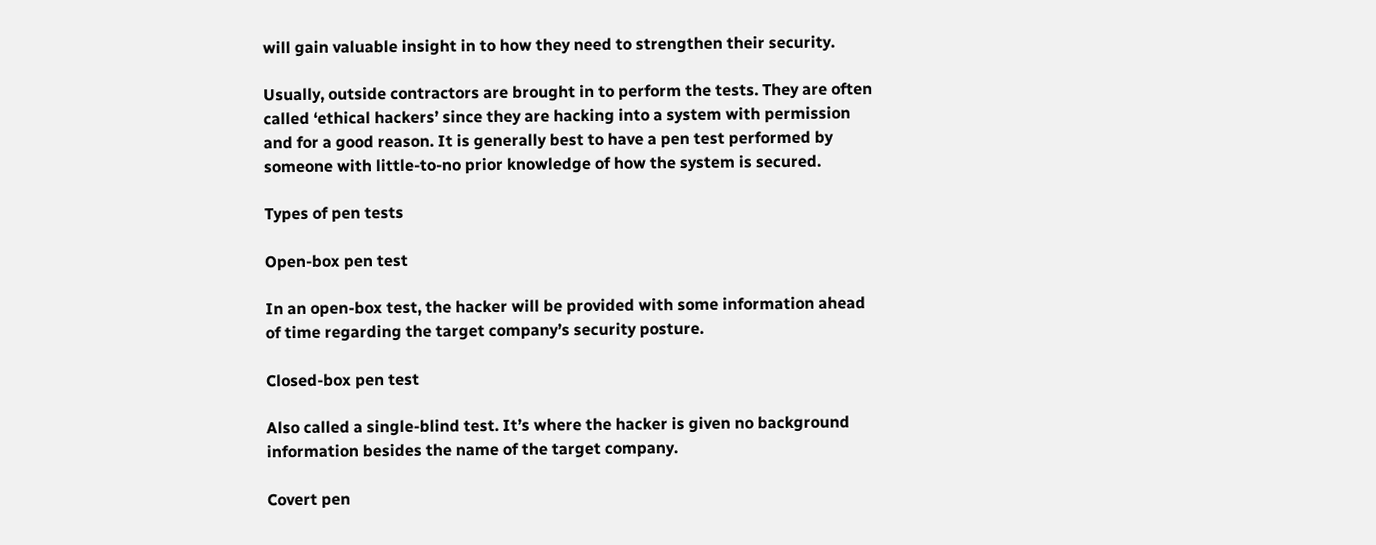will gain valuable insight in to how they need to strengthen their security.

Usually, outside contractors are brought in to perform the tests. They are often called ‘ethical hackers’ since they are hacking into a system with permission and for a good reason. It is generally best to have a pen test performed by someone with little-to-no prior knowledge of how the system is secured.

Types of pen tests

Open-box pen test

In an open-box test, the hacker will be provided with some information ahead of time regarding the target company’s security posture.

Closed-box pen test

Also called a single-blind test. It’s where the hacker is given no background information besides the name of the target company.

Covert pen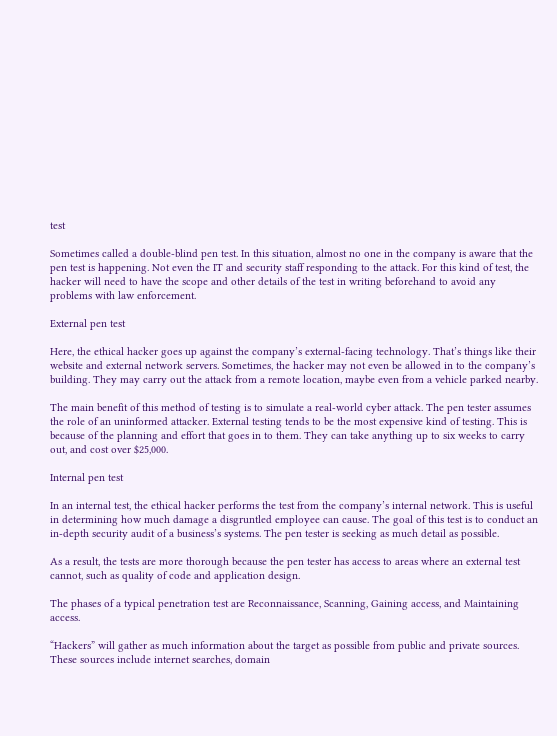test

Sometimes called a double-blind pen test. In this situation, almost no one in the company is aware that the pen test is happening. Not even the IT and security staff responding to the attack. For this kind of test, the hacker will need to have the scope and other details of the test in writing beforehand to avoid any problems with law enforcement.

External pen test

Here, the ethical hacker goes up against the company’s external-facing technology. That’s things like their website and external network servers. Sometimes, the hacker may not even be allowed in to the company’s building. They may carry out the attack from a remote location, maybe even from a vehicle parked nearby.

The main benefit of this method of testing is to simulate a real-world cyber attack. The pen tester assumes the role of an uninformed attacker. External testing tends to be the most expensive kind of testing. This is because of the planning and effort that goes in to them. They can take anything up to six weeks to carry out, and cost over $25,000.

Internal pen test

In an internal test, the ethical hacker performs the test from the company’s internal network. This is useful in determining how much damage a disgruntled employee can cause. The goal of this test is to conduct an in-depth security audit of a business’s systems. The pen tester is seeking as much detail as possible.

As a result, the tests are more thorough because the pen tester has access to areas where an external test cannot, such as quality of code and application design.

The phases of a typical penetration test are Reconnaissance, Scanning, Gaining access, and Maintaining access.

“Hackers” will gather as much information about the target as possible from public and private sources. These sources include internet searches, domain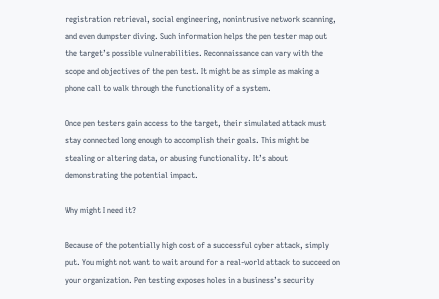registration retrieval, social engineering, nonintrusive network scanning, and even dumpster diving. Such information helps the pen tester map out the target’s possible vulnerabilities. Reconnaissance can vary with the scope and objectives of the pen test. It might be as simple as making a phone call to walk through the functionality of a system.

Once pen testers gain access to the target, their simulated attack must stay connected long enough to accomplish their goals. This might be stealing or altering data, or abusing functionality. It’s about demonstrating the potential impact.

Why might I need it?

Because of the potentially high cost of a successful cyber attack, simply put. You might not want to wait around for a real-world attack to succeed on your organization. Pen testing exposes holes in a business’s security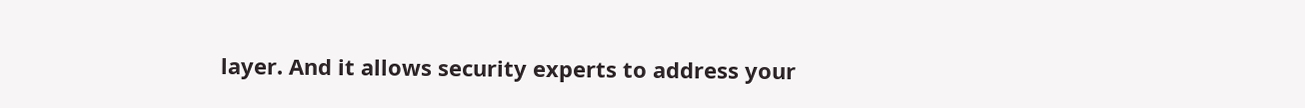layer. And it allows security experts to address your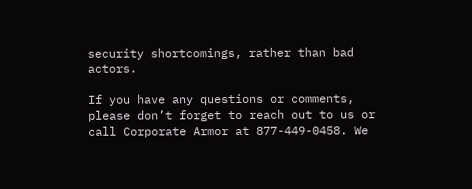security shortcomings, rather than bad actors.

If you have any questions or comments, please don’t forget to reach out to us or call Corporate Armor at 877-449-0458. We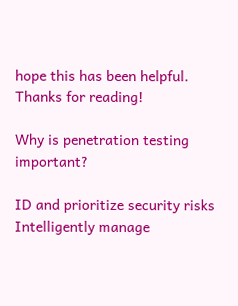hope this has been helpful. Thanks for reading!

Why is penetration testing important?

ID and prioritize security risks
Intelligently manage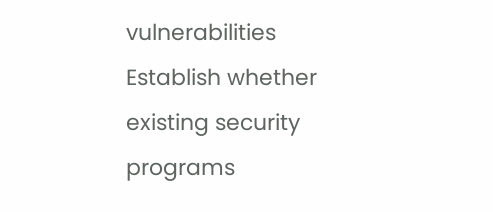vulnerabilities
Establish whether existing security programs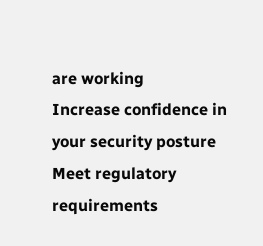are working
Increase confidence in your security posture
Meet regulatory requirements